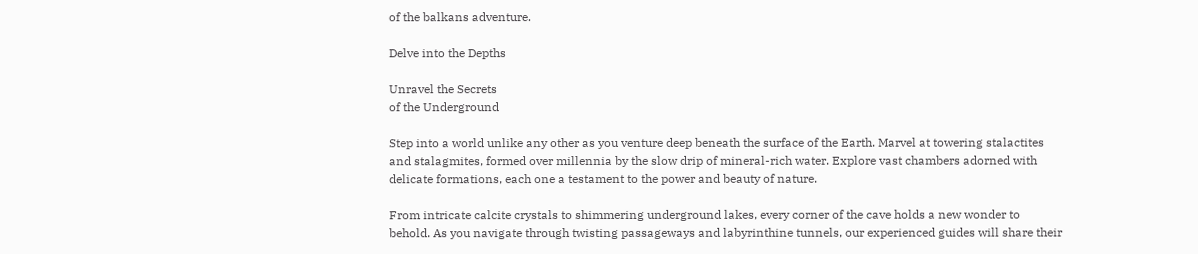of the balkans adventure.

Delve into the Depths

Unravel the Secrets
of the Underground

Step into a world unlike any other as you venture deep beneath the surface of the Earth. Marvel at towering stalactites and stalagmites, formed over millennia by the slow drip of mineral-rich water. Explore vast chambers adorned with delicate formations, each one a testament to the power and beauty of nature.

From intricate calcite crystals to shimmering underground lakes, every corner of the cave holds a new wonder to behold. As you navigate through twisting passageways and labyrinthine tunnels, our experienced guides will share their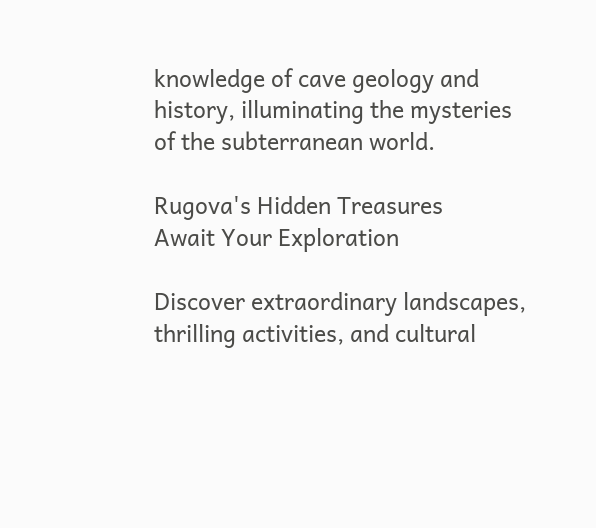knowledge of cave geology and history, illuminating the mysteries of the subterranean world.

Rugova's Hidden Treasures
Await Your Exploration

Discover extraordinary landscapes, thrilling activities, and cultural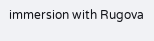immersion with Rugova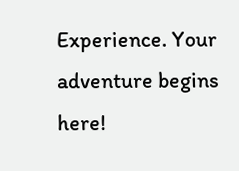Experience. Your adventure begins here!